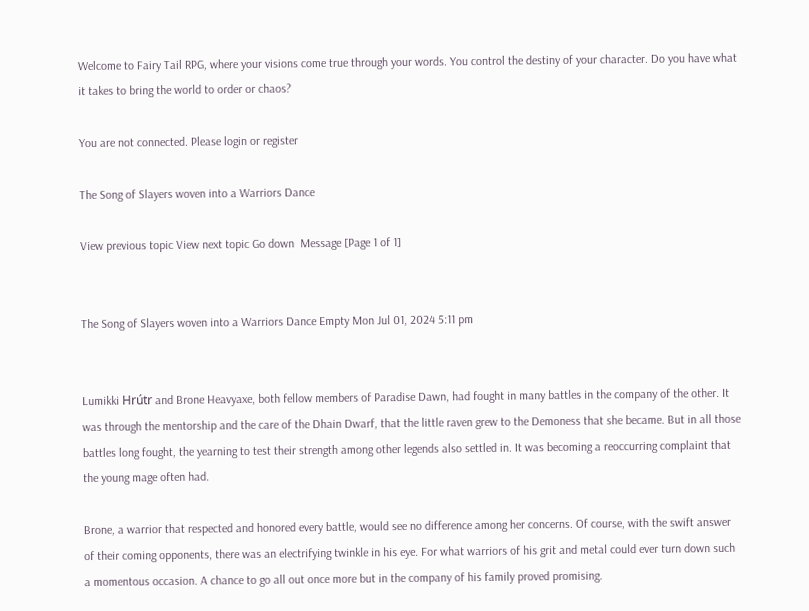Welcome to Fairy Tail RPG, where your visions come true through your words. You control the destiny of your character. Do you have what it takes to bring the world to order or chaos?

You are not connected. Please login or register

The Song of Slayers woven into a Warriors Dance

View previous topic View next topic Go down  Message [Page 1 of 1]


The Song of Slayers woven into a Warriors Dance Empty Mon Jul 01, 2024 5:11 pm


Lumikki Hrútr and Brone Heavyaxe, both fellow members of Paradise Dawn, had fought in many battles in the company of the other. It was through the mentorship and the care of the Dhain Dwarf, that the little raven grew to the Demoness that she became. But in all those battles long fought, the yearning to test their strength among other legends also settled in. It was becoming a reoccurring complaint that the young mage often had.

Brone, a warrior that respected and honored every battle, would see no difference among her concerns. Of course, with the swift answer of their coming opponents, there was an electrifying twinkle in his eye. For what warriors of his grit and metal could ever turn down such a momentous occasion. A chance to go all out once more but in the company of his family proved promising.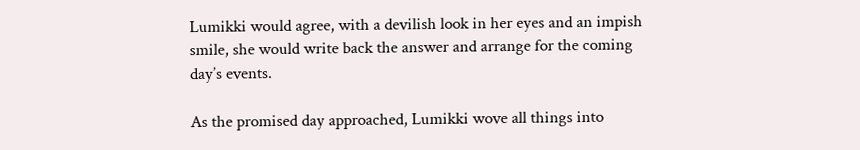Lumikki would agree, with a devilish look in her eyes and an impish smile, she would write back the answer and arrange for the coming day’s events.

As the promised day approached, Lumikki wove all things into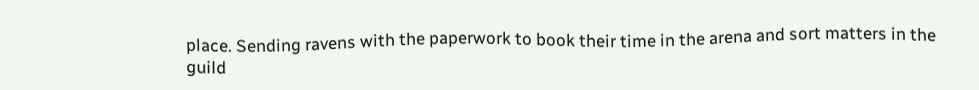place. Sending ravens with the paperwork to book their time in the arena and sort matters in the guild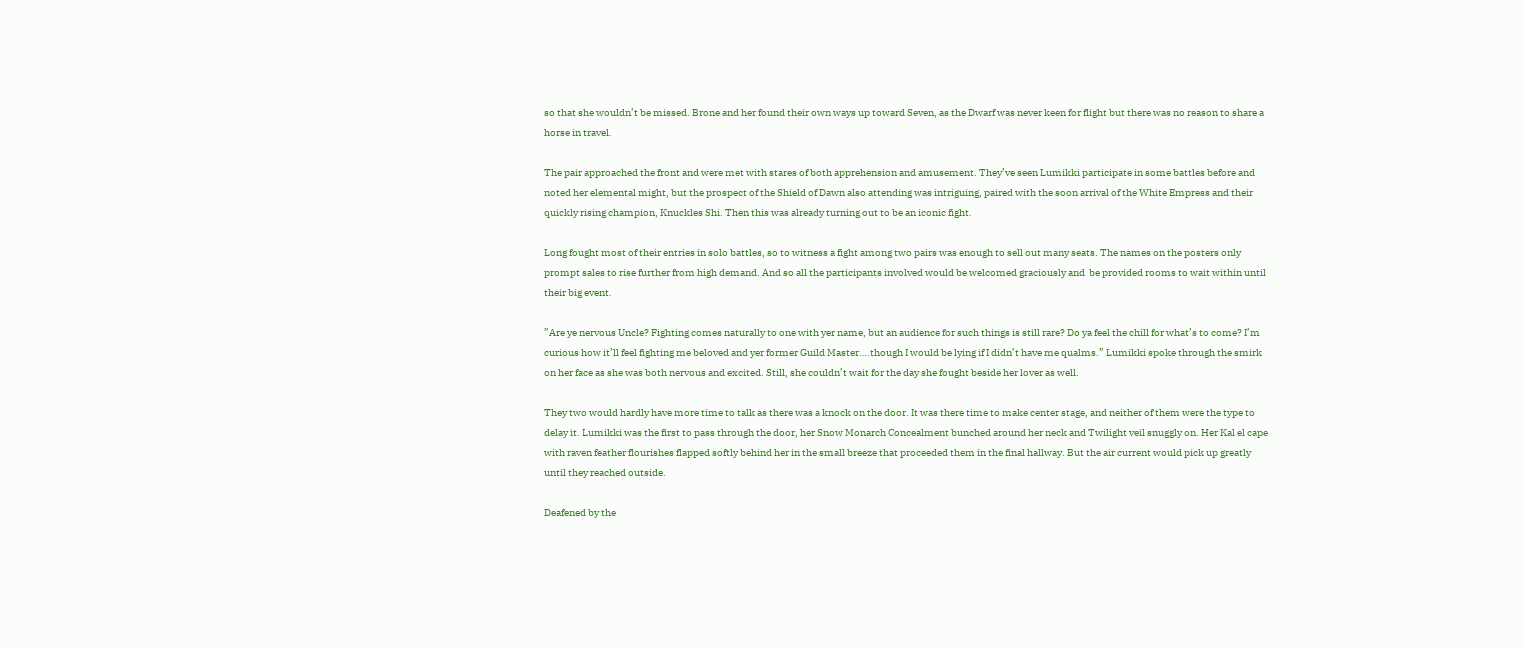so that she wouldn’t be missed. Brone and her found their own ways up toward Seven, as the Dwarf was never keen for flight but there was no reason to share a horse in travel.

The pair approached the front and were met with stares of both apprehension and amusement. They’ve seen Lumikki participate in some battles before and noted her elemental might, but the prospect of the Shield of Dawn also attending was intriguing, paired with the soon arrival of the White Empress and their quickly rising champion, Knuckles Shi. Then this was already turning out to be an iconic fight.

Long fought most of their entries in solo battles, so to witness a fight among two pairs was enough to sell out many seats. The names on the posters only prompt sales to rise further from high demand. And so all the participants involved would be welcomed graciously and  be provided rooms to wait within until their big event.

”Are ye nervous Uncle? Fighting comes naturally to one with yer name, but an audience for such things is still rare? Do ya feel the chill for what’s to come? I’m curious how it’ll feel fighting me beloved and yer former Guild Master….though I would be lying if I didn’t have me qualms.” Lumikki spoke through the smirk on her face as she was both nervous and excited. Still, she couldn’t wait for the day she fought beside her lover as well.

They two would hardly have more time to talk as there was a knock on the door. It was there time to make center stage, and neither of them were the type to delay it. Lumikki was the first to pass through the door, her Snow Monarch Concealment bunched around her neck and Twilight veil snuggly on. Her Kal el cape with raven feather flourishes flapped softly behind her in the small breeze that proceeded them in the final hallway. But the air current would pick up greatly until they reached outside.

Deafened by the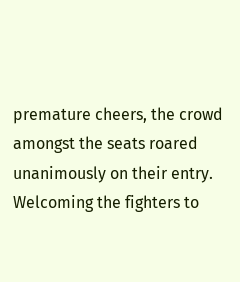premature cheers, the crowd amongst the seats roared unanimously on their entry. Welcoming the fighters to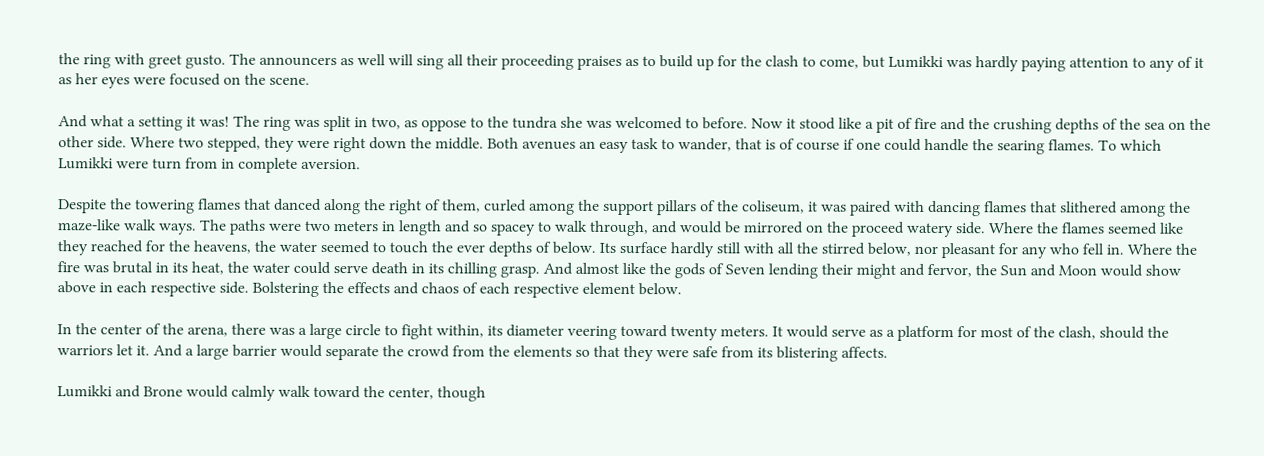the ring with greet gusto. The announcers as well will sing all their proceeding praises as to build up for the clash to come, but Lumikki was hardly paying attention to any of it as her eyes were focused on the scene.

And what a setting it was! The ring was split in two, as oppose to the tundra she was welcomed to before. Now it stood like a pit of fire and the crushing depths of the sea on the other side. Where two stepped, they were right down the middle. Both avenues an easy task to wander, that is of course if one could handle the searing flames. To which Lumikki were turn from in complete aversion.

Despite the towering flames that danced along the right of them, curled among the support pillars of the coliseum, it was paired with dancing flames that slithered among the maze-like walk ways. The paths were two meters in length and so spacey to walk through, and would be mirrored on the proceed watery side. Where the flames seemed like they reached for the heavens, the water seemed to touch the ever depths of below. Its surface hardly still with all the stirred below, nor pleasant for any who fell in. Where the fire was brutal in its heat, the water could serve death in its chilling grasp. And almost like the gods of Seven lending their might and fervor, the Sun and Moon would show above in each respective side. Bolstering the effects and chaos of each respective element below.

In the center of the arena, there was a large circle to fight within, its diameter veering toward twenty meters. It would serve as a platform for most of the clash, should the warriors let it. And a large barrier would separate the crowd from the elements so that they were safe from its blistering affects.

Lumikki and Brone would calmly walk toward the center, though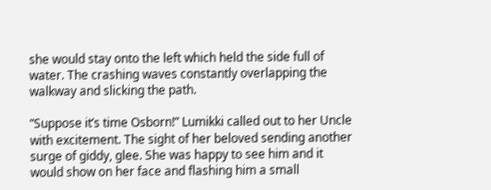she would stay onto the left which held the side full of water. The crashing waves constantly overlapping the walkway and slicking the path.

”Suppose it’s time Osborn!” Lumikki called out to her Uncle with excitement. The sight of her beloved sending another surge of giddy, glee. She was happy to see him and it would show on her face and flashing him a small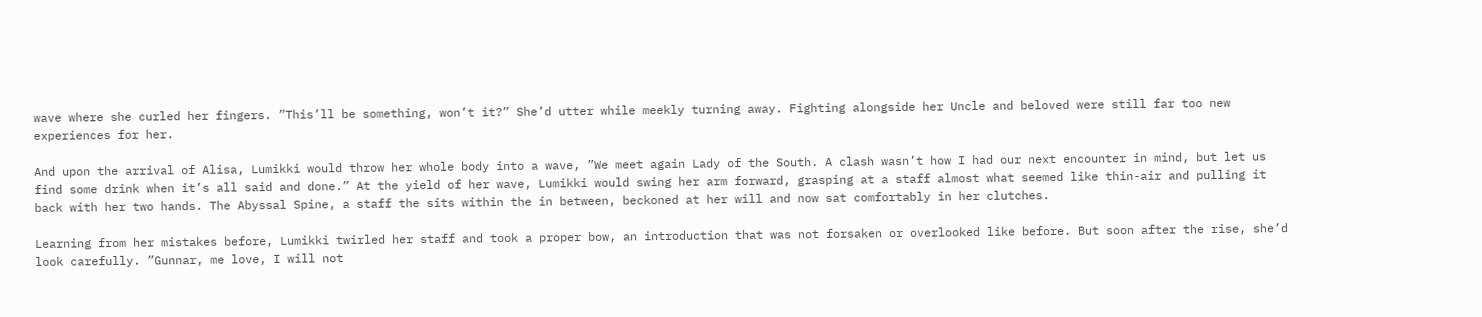wave where she curled her fingers. ”This’ll be something, won’t it?” She’d utter while meekly turning away. Fighting alongside her Uncle and beloved were still far too new experiences for her.

And upon the arrival of Alisa, Lumikki would throw her whole body into a wave, ”We meet again Lady of the South. A clash wasn’t how I had our next encounter in mind, but let us find some drink when it’s all said and done.” At the yield of her wave, Lumikki would swing her arm forward, grasping at a staff almost what seemed like thin-air and pulling it back with her two hands. The Abyssal Spine, a staff the sits within the in between, beckoned at her will and now sat comfortably in her clutches.

Learning from her mistakes before, Lumikki twirled her staff and took a proper bow, an introduction that was not forsaken or overlooked like before. But soon after the rise, she’d look carefully. ”Gunnar, me love, I will not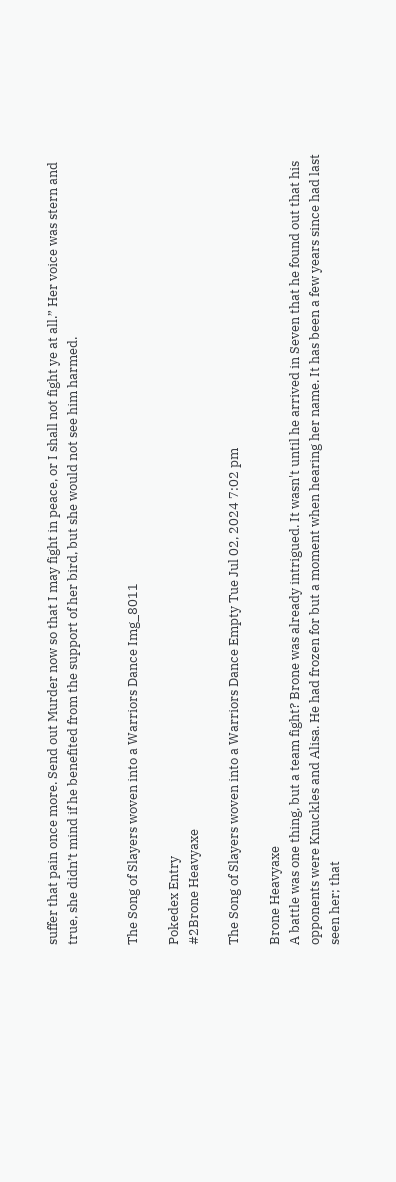suffer that pain once more. Send out Murder now so that I may fight in peace, or I shall not fight ye at all.” Her voice was stern and true, she didn’t mind if he benefited from the support of her bird, but she would not see him harmed.


The Song of Slayers woven into a Warriors Dance Img_8011

Pokedex Entry
#2Brone Heavyaxe

The Song of Slayers woven into a Warriors Dance Empty Tue Jul 02, 2024 7:02 pm

Brone Heavyaxe
A battle was one thing, but a team fight? Brone was already intrigued. It wasn't until he arrived in Seven that he found out that his opponents were Knuckles and Alisa. He had frozen for but a moment when hearing her name. It has been a few years since had last seen her; that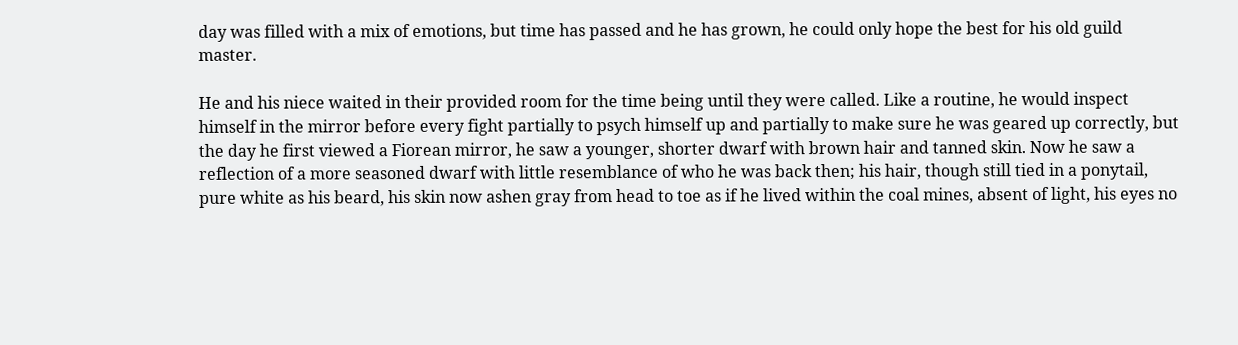day was filled with a mix of emotions, but time has passed and he has grown, he could only hope the best for his old guild master.

He and his niece waited in their provided room for the time being until they were called. Like a routine, he would inspect himself in the mirror before every fight partially to psych himself up and partially to make sure he was geared up correctly, but the day he first viewed a Fiorean mirror, he saw a younger, shorter dwarf with brown hair and tanned skin. Now he saw a reflection of a more seasoned dwarf with little resemblance of who he was back then; his hair, though still tied in a ponytail, pure white as his beard, his skin now ashen gray from head to toe as if he lived within the coal mines, absent of light, his eyes no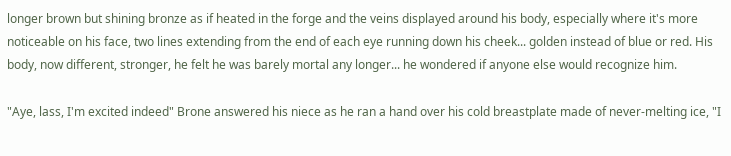longer brown but shining bronze as if heated in the forge and the veins displayed around his body, especially where it's more noticeable on his face, two lines extending from the end of each eye running down his cheek... golden instead of blue or red. His body, now different, stronger, he felt he was barely mortal any longer... he wondered if anyone else would recognize him.

"Aye, lass, I'm excited indeed" Brone answered his niece as he ran a hand over his cold breastplate made of never-melting ice, "I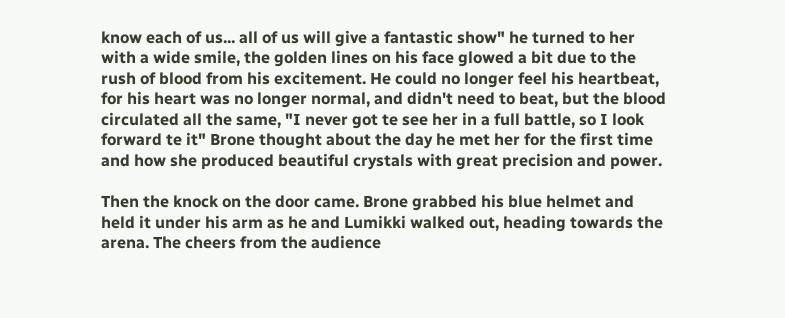know each of us... all of us will give a fantastic show" he turned to her with a wide smile, the golden lines on his face glowed a bit due to the rush of blood from his excitement. He could no longer feel his heartbeat, for his heart was no longer normal, and didn't need to beat, but the blood circulated all the same, "I never got te see her in a full battle, so I look forward te it" Brone thought about the day he met her for the first time and how she produced beautiful crystals with great precision and power.

Then the knock on the door came. Brone grabbed his blue helmet and held it under his arm as he and Lumikki walked out, heading towards the arena. The cheers from the audience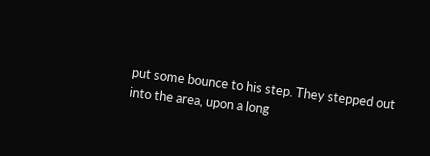put some bounce to his step. They stepped out into the area, upon a long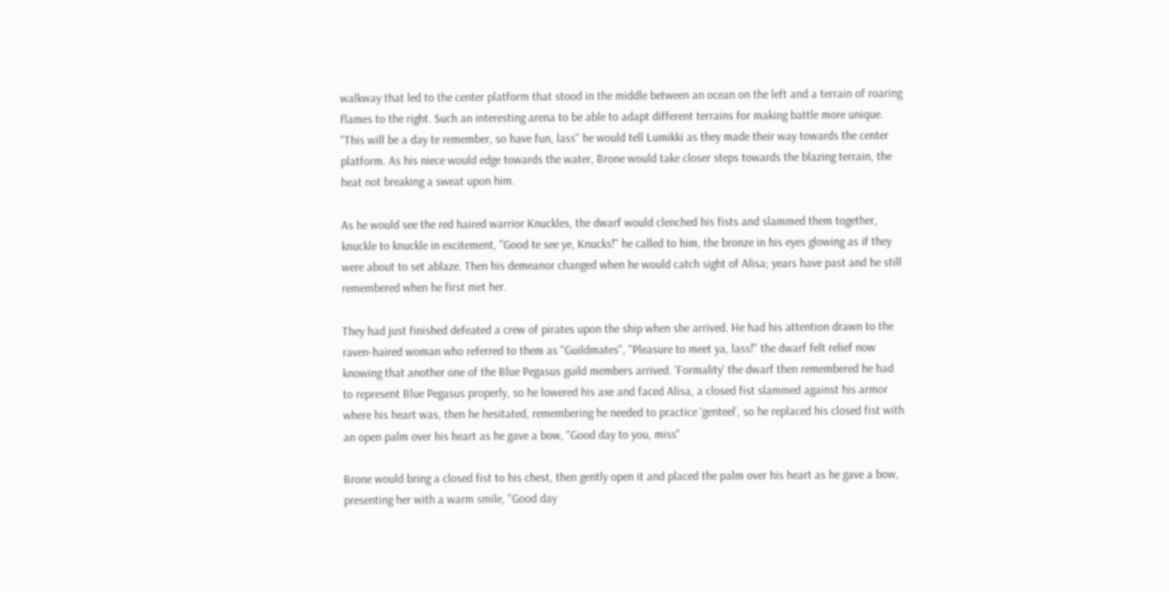walkway that led to the center platform that stood in the middle between an ocean on the left and a terrain of roaring flames to the right. Such an interesting arena to be able to adapt different terrains for making battle more unique. "This will be a day te remember, so have fun, lass" he would tell Lumikki as they made their way towards the center platform. As his niece would edge towards the water, Brone would take closer steps towards the blazing terrain, the heat not breaking a sweat upon him.

As he would see the red haired warrior Knuckles, the dwarf would clenched his fists and slammed them together, knuckle to knuckle in excitement, "Good te see ye, Knucks!" he called to him, the bronze in his eyes glowing as if they were about to set ablaze. Then his demeanor changed when he would catch sight of Alisa; years have past and he still remembered when he first met her.

They had just finished defeated a crew of pirates upon the ship when she arrived. He had his attention drawn to the raven-haired woman who referred to them as "Guildmates", "Pleasure to meet ya, lass!" the dwarf felt relief now knowing that another one of the Blue Pegasus guild members arrived. 'Formality' the dwarf then remembered he had to represent Blue Pegasus properly, so he lowered his axe and faced Alisa, a closed fist slammed against his armor where his heart was, then he hesitated, remembering he needed to practice 'genteel', so he replaced his closed fist with an open palm over his heart as he gave a bow, "Good day to you, miss"

Brone would bring a closed fist to his chest, then gently open it and placed the palm over his heart as he gave a bow, presenting her with a warm smile, "Good day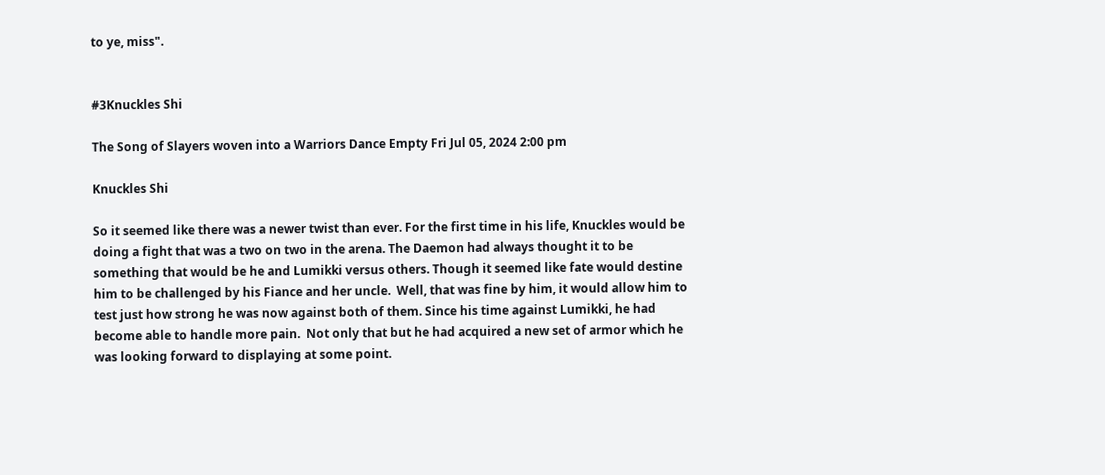to ye, miss".


#3Knuckles Shi

The Song of Slayers woven into a Warriors Dance Empty Fri Jul 05, 2024 2:00 pm

Knuckles Shi

So it seemed like there was a newer twist than ever. For the first time in his life, Knuckles would be doing a fight that was a two on two in the arena. The Daemon had always thought it to be something that would be he and Lumikki versus others. Though it seemed like fate would destine him to be challenged by his Fiance and her uncle.  Well, that was fine by him, it would allow him to test just how strong he was now against both of them. Since his time against Lumikki, he had become able to handle more pain.  Not only that but he had acquired a new set of armor which he was looking forward to displaying at some point.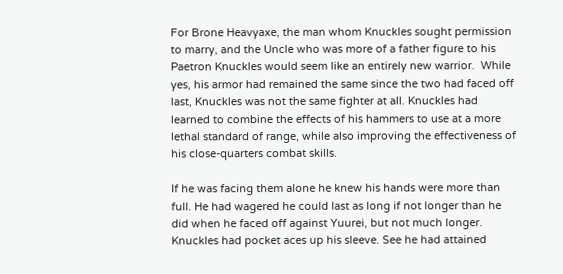For Brone Heavyaxe, the man whom Knuckles sought permission to marry, and the Uncle who was more of a father figure to his Paetron Knuckles would seem like an entirely new warrior.  While yes, his armor had remained the same since the two had faced off last, Knuckles was not the same fighter at all. Knuckles had learned to combine the effects of his hammers to use at a more lethal standard of range, while also improving the effectiveness of his close-quarters combat skills.

If he was facing them alone he knew his hands were more than full. He had wagered he could last as long if not longer than he did when he faced off against Yuurei, but not much longer.  Knuckles had pocket aces up his sleeve. See he had attained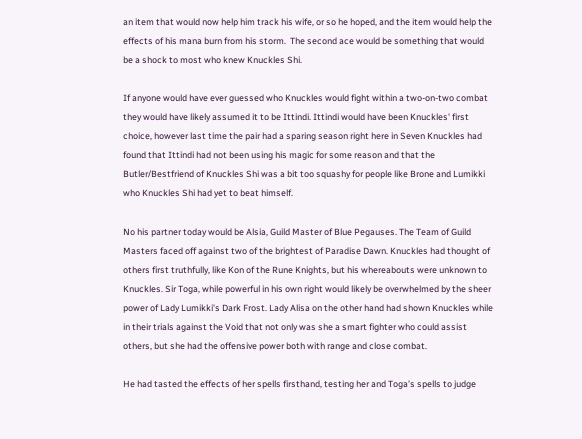an item that would now help him track his wife, or so he hoped, and the item would help the effects of his mana burn from his storm.  The second ace would be something that would be a shock to most who knew Knuckles Shi.

If anyone would have ever guessed who Knuckles would fight within a two-on-two combat they would have likely assumed it to be Ittindi. Ittindi would have been Knuckles' first choice, however last time the pair had a sparing season right here in Seven Knuckles had found that Ittindi had not been using his magic for some reason and that the Butler/Bestfriend of Knuckles Shi was a bit too squashy for people like Brone and Lumikki who Knuckles Shi had yet to beat himself.

No his partner today would be Alsia, Guild Master of Blue Pegauses. The Team of Guild Masters faced off against two of the brightest of Paradise Dawn. Knuckles had thought of others first truthfully, like Kon of the Rune Knights, but his whereabouts were unknown to Knuckles. Sir Toga, while powerful in his own right would likely be overwhelmed by the sheer power of Lady Lumikki's Dark Frost. Lady Alisa on the other hand had shown Knuckles while in their trials against the Void that not only was she a smart fighter who could assist others, but she had the offensive power both with range and close combat.

He had tasted the effects of her spells firsthand, testing her and Toga's spells to judge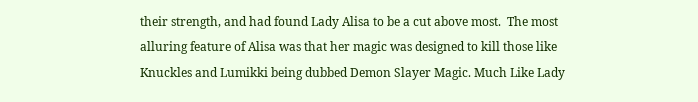their strength, and had found Lady Alisa to be a cut above most.  The most alluring feature of Alisa was that her magic was designed to kill those like Knuckles and Lumikki being dubbed Demon Slayer Magic. Much Like Lady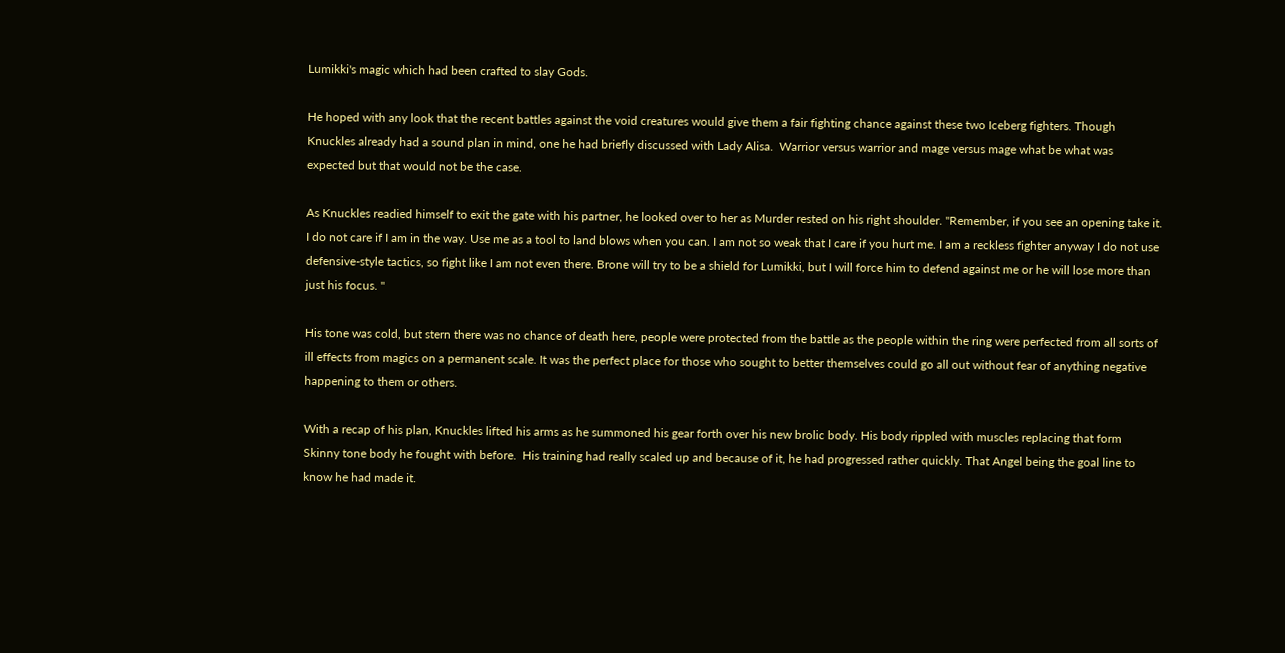Lumikki's magic which had been crafted to slay Gods.

He hoped with any look that the recent battles against the void creatures would give them a fair fighting chance against these two Iceberg fighters. Though Knuckles already had a sound plan in mind, one he had briefly discussed with Lady Alisa.  Warrior versus warrior and mage versus mage what be what was expected but that would not be the case.

As Knuckles readied himself to exit the gate with his partner, he looked over to her as Murder rested on his right shoulder. "Remember, if you see an opening take it. I do not care if I am in the way. Use me as a tool to land blows when you can. I am not so weak that I care if you hurt me. I am a reckless fighter anyway I do not use defensive-style tactics, so fight like I am not even there. Brone will try to be a shield for Lumikki, but I will force him to defend against me or he will lose more than just his focus. "

His tone was cold, but stern there was no chance of death here, people were protected from the battle as the people within the ring were perfected from all sorts of ill effects from magics on a permanent scale. It was the perfect place for those who sought to better themselves could go all out without fear of anything negative happening to them or others.

With a recap of his plan, Knuckles lifted his arms as he summoned his gear forth over his new brolic body. His body rippled with muscles replacing that form Skinny tone body he fought with before.  His training had really scaled up and because of it, he had progressed rather quickly. That Angel being the goal line to know he had made it.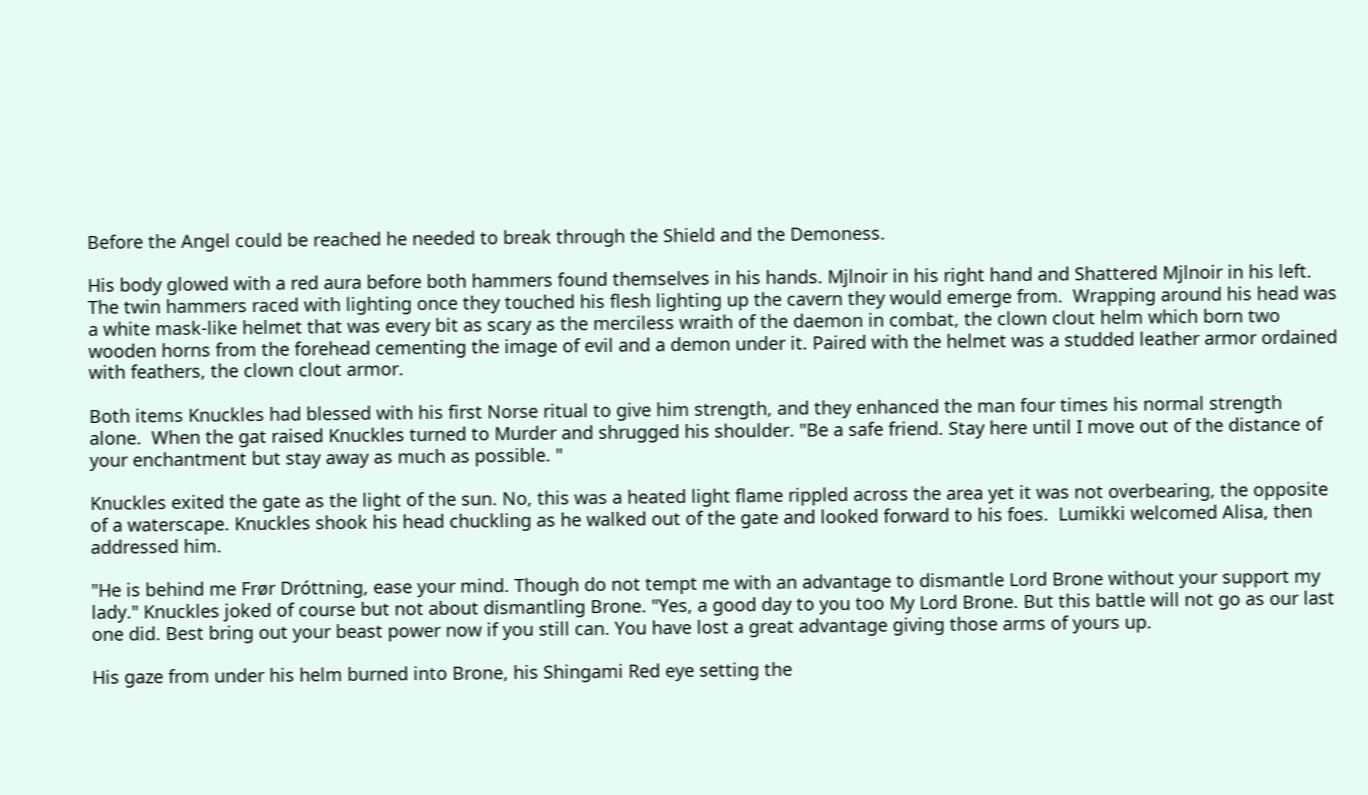Before the Angel could be reached he needed to break through the Shield and the Demoness.

His body glowed with a red aura before both hammers found themselves in his hands. Mjlnoir in his right hand and Shattered Mjlnoir in his left. The twin hammers raced with lighting once they touched his flesh lighting up the cavern they would emerge from.  Wrapping around his head was a white mask-like helmet that was every bit as scary as the merciless wraith of the daemon in combat, the clown clout helm which born two wooden horns from the forehead cementing the image of evil and a demon under it. Paired with the helmet was a studded leather armor ordained with feathers, the clown clout armor.

Both items Knuckles had blessed with his first Norse ritual to give him strength, and they enhanced the man four times his normal strength alone.  When the gat raised Knuckles turned to Murder and shrugged his shoulder. "Be a safe friend. Stay here until I move out of the distance of your enchantment but stay away as much as possible. "

Knuckles exited the gate as the light of the sun. No, this was a heated light flame rippled across the area yet it was not overbearing, the opposite of a waterscape. Knuckles shook his head chuckling as he walked out of the gate and looked forward to his foes.  Lumikki welcomed Alisa, then addressed him.

"He is behind me Frør Dróttning, ease your mind. Though do not tempt me with an advantage to dismantle Lord Brone without your support my lady." Knuckles joked of course but not about dismantling Brone. "Yes, a good day to you too My Lord Brone. But this battle will not go as our last one did. Best bring out your beast power now if you still can. You have lost a great advantage giving those arms of yours up.

His gaze from under his helm burned into Brone, his Shingami Red eye setting the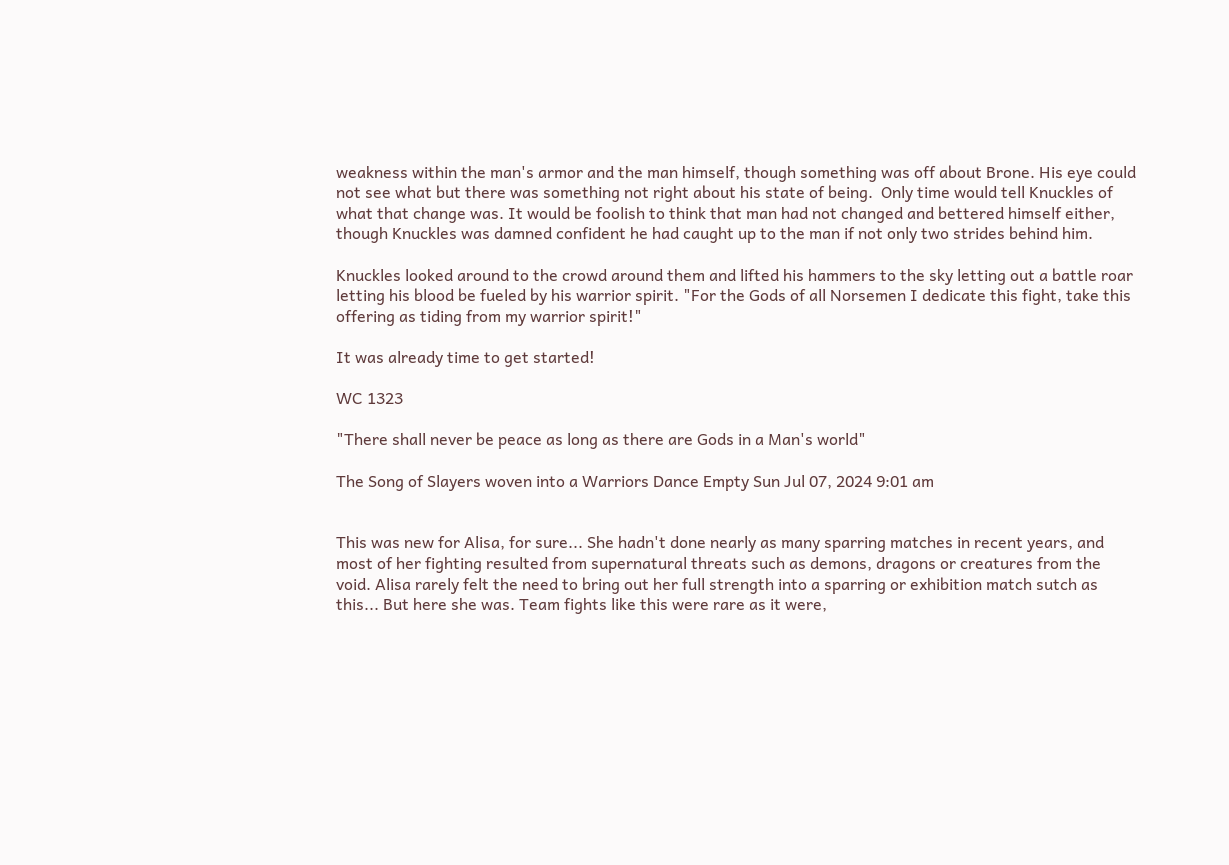weakness within the man's armor and the man himself, though something was off about Brone. His eye could not see what but there was something not right about his state of being.  Only time would tell Knuckles of what that change was. It would be foolish to think that man had not changed and bettered himself either, though Knuckles was damned confident he had caught up to the man if not only two strides behind him.

Knuckles looked around to the crowd around them and lifted his hammers to the sky letting out a battle roar letting his blood be fueled by his warrior spirit. "For the Gods of all Norsemen I dedicate this fight, take this offering as tiding from my warrior spirit!"

It was already time to get started!

WC 1323

"There shall never be peace as long as there are Gods in a Man's world"

The Song of Slayers woven into a Warriors Dance Empty Sun Jul 07, 2024 9:01 am


This was new for Alisa, for sure... She hadn't done nearly as many sparring matches in recent years, and most of her fighting resulted from supernatural threats such as demons, dragons or creatures from the void. Alisa rarely felt the need to bring out her full strength into a sparring or exhibition match sutch as this... But here she was. Team fights like this were rare as it were,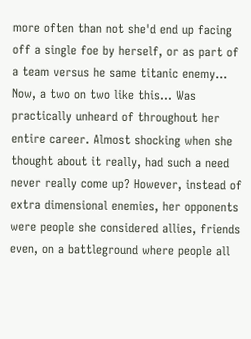more often than not she'd end up facing off a single foe by herself, or as part of a team versus he same titanic enemy... Now, a two on two like this... Was practically unheard of throughout her entire career. Almost shocking when she thought about it really, had such a need never really come up? However, instead of extra dimensional enemies, her opponents were people she considered allies, friends even, on a battleground where people all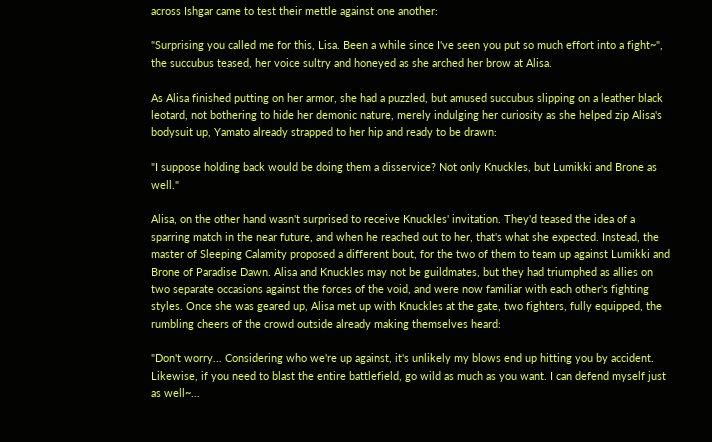across Ishgar came to test their mettle against one another:

"Surprising you called me for this, Lisa. Been a while since I've seen you put so much effort into a fight~", the succubus teased, her voice sultry and honeyed as she arched her brow at Alisa.

As Alisa finished putting on her armor, she had a puzzled, but amused succubus slipping on a leather black leotard, not bothering to hide her demonic nature, merely indulging her curiosity as she helped zip Alisa's bodysuit up, Yamato already strapped to her hip and ready to be drawn:

"I suppose holding back would be doing them a disservice? Not only Knuckles, but Lumikki and Brone as well."

Alisa, on the other hand wasn't surprised to receive Knuckles' invitation. They'd teased the idea of a sparring match in the near future, and when he reached out to her, that's what she expected. Instead, the master of Sleeping Calamity proposed a different bout, for the two of them to team up against Lumikki and Brone of Paradise Dawn. Alisa and Knuckles may not be guildmates, but they had triumphed as allies on two separate occasions against the forces of the void, and were now familiar with each other's fighting styles. Once she was geared up, Alisa met up with Knuckles at the gate, two fighters, fully equipped, the rumbling cheers of the crowd outside already making themselves heard:

"Don't worry... Considering who we're up against, it's unlikely my blows end up hitting you by accident. Likewise, if you need to blast the entire battlefield, go wild as much as you want. I can defend myself just as well~...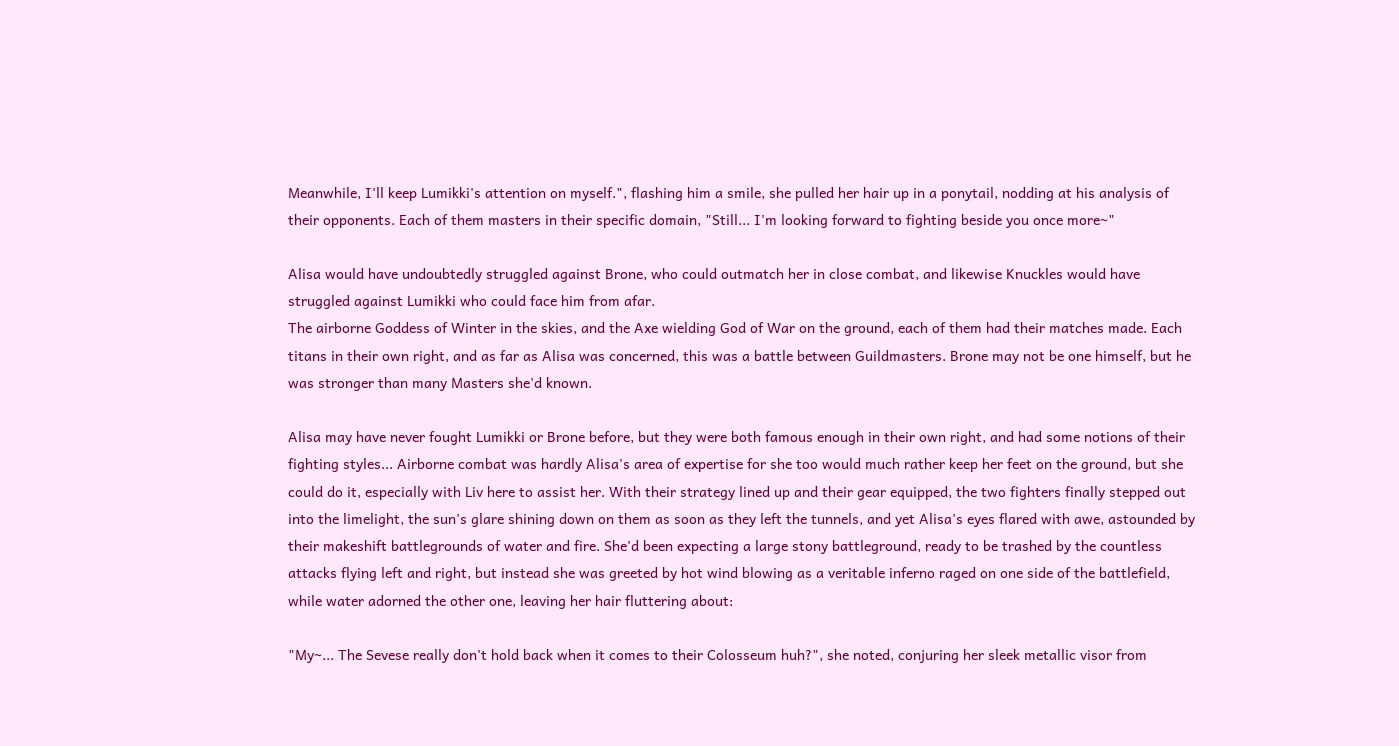Meanwhile, I'll keep Lumikki's attention on myself.", flashing him a smile, she pulled her hair up in a ponytail, nodding at his analysis of their opponents. Each of them masters in their specific domain, "Still... I'm looking forward to fighting beside you once more~"

Alisa would have undoubtedly struggled against Brone, who could outmatch her in close combat, and likewise Knuckles would have struggled against Lumikki who could face him from afar.
The airborne Goddess of Winter in the skies, and the Axe wielding God of War on the ground, each of them had their matches made. Each titans in their own right, and as far as Alisa was concerned, this was a battle between Guildmasters. Brone may not be one himself, but he was stronger than many Masters she'd known.

Alisa may have never fought Lumikki or Brone before, but they were both famous enough in their own right, and had some notions of their fighting styles... Airborne combat was hardly Alisa's area of expertise for she too would much rather keep her feet on the ground, but she could do it, especially with Liv here to assist her. With their strategy lined up and their gear equipped, the two fighters finally stepped out into the limelight, the sun's glare shining down on them as soon as they left the tunnels, and yet Alisa's eyes flared with awe, astounded by their makeshift battlegrounds of water and fire. She'd been expecting a large stony battleground, ready to be trashed by the countless attacks flying left and right, but instead she was greeted by hot wind blowing as a veritable inferno raged on one side of the battlefield, while water adorned the other one, leaving her hair fluttering about:

"My~... The Sevese really don't hold back when it comes to their Colosseum huh?", she noted, conjuring her sleek metallic visor from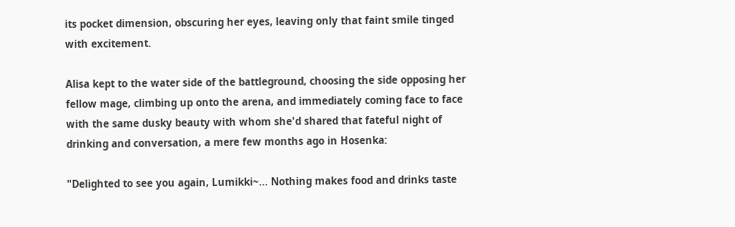its pocket dimension, obscuring her eyes, leaving only that faint smile tinged with excitement.

Alisa kept to the water side of the battleground, choosing the side opposing her fellow mage, climbing up onto the arena, and immediately coming face to face with the same dusky beauty with whom she'd shared that fateful night of drinking and conversation, a mere few months ago in Hosenka:

"Delighted to see you again, Lumikki~... Nothing makes food and drinks taste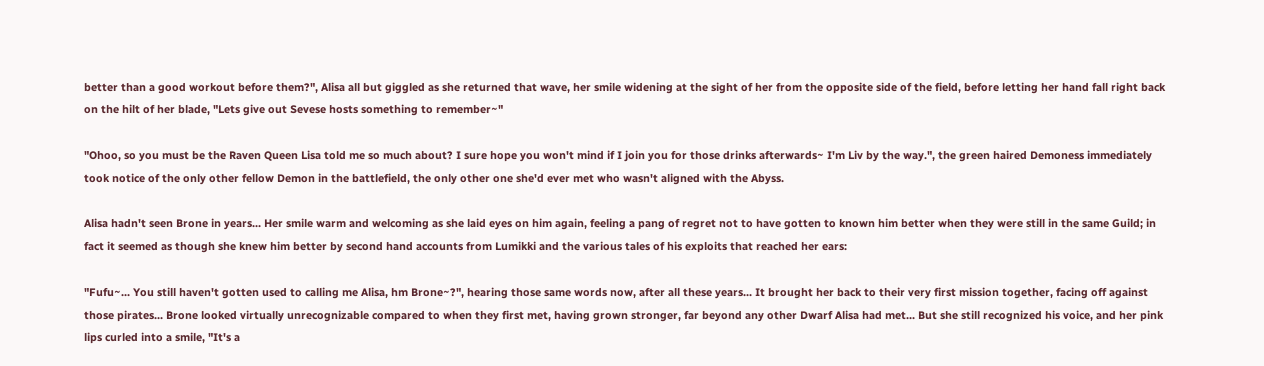better than a good workout before them?", Alisa all but giggled as she returned that wave, her smile widening at the sight of her from the opposite side of the field, before letting her hand fall right back on the hilt of her blade, "Lets give out Sevese hosts something to remember~"

"Ohoo, so you must be the Raven Queen Lisa told me so much about? I sure hope you won't mind if I join you for those drinks afterwards~ I'm Liv by the way.", the green haired Demoness immediately took notice of the only other fellow Demon in the battlefield, the only other one she'd ever met who wasn't aligned with the Abyss.

Alisa hadn't seen Brone in years... Her smile warm and welcoming as she laid eyes on him again, feeling a pang of regret not to have gotten to known him better when they were still in the same Guild; in fact it seemed as though she knew him better by second hand accounts from Lumikki and the various tales of his exploits that reached her ears:

"Fufu~... You still haven't gotten used to calling me Alisa, hm Brone~?", hearing those same words now, after all these years... It brought her back to their very first mission together, facing off against those pirates... Brone looked virtually unrecognizable compared to when they first met, having grown stronger, far beyond any other Dwarf Alisa had met... But she still recognized his voice, and her pink lips curled into a smile, "It's a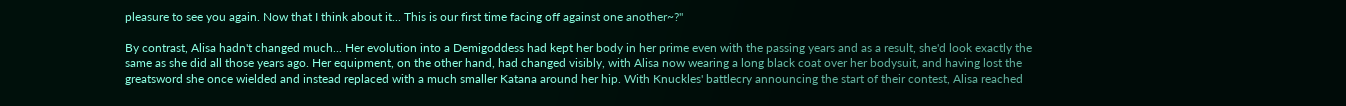pleasure to see you again. Now that I think about it... This is our first time facing off against one another~?"

By contrast, Alisa hadn't changed much... Her evolution into a Demigoddess had kept her body in her prime even with the passing years and as a result, she'd look exactly the same as she did all those years ago. Her equipment, on the other hand, had changed visibly, with Alisa now wearing a long black coat over her bodysuit, and having lost the greatsword she once wielded and instead replaced with a much smaller Katana around her hip. With Knuckles' battlecry announcing the start of their contest, Alisa reached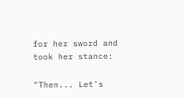for her sword and took her stance:

"Then... Let's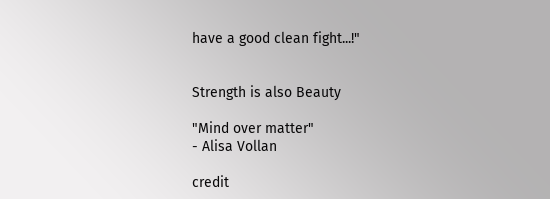have a good clean fight...!"


Strength is also Beauty

"Mind over matter"
- Alisa Vollan

credit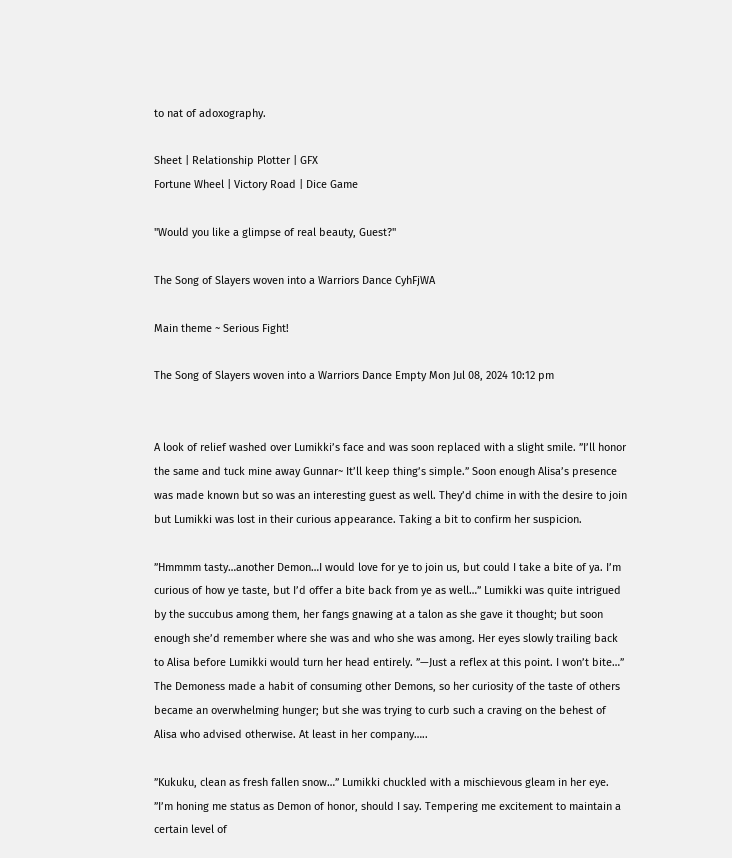to nat of adoxography.

Sheet | Relationship Plotter | GFX
Fortune Wheel | Victory Road | Dice Game

"Would you like a glimpse of real beauty, Guest?"

The Song of Slayers woven into a Warriors Dance CyhFjWA

Main theme ~ Serious Fight!

The Song of Slayers woven into a Warriors Dance Empty Mon Jul 08, 2024 10:12 pm


A look of relief washed over Lumikki’s face and was soon replaced with a slight smile. ”I’ll honor the same and tuck mine away Gunnar~ It’ll keep thing’s simple.” Soon enough Alisa’s presence was made known but so was an interesting guest as well. They’d chime in with the desire to join but Lumikki was lost in their curious appearance. Taking a bit to confirm her suspicion.

”Hmmmm tasty…another Demon…I would love for ye to join us, but could I take a bite of ya. I’m curious of how ye taste, but I’d offer a bite back from ye as well…” Lumikki was quite intrigued by the succubus among them, her fangs gnawing at a talon as she gave it thought; but soon enough she’d remember where she was and who she was among. Her eyes slowly trailing back to Alisa before Lumikki would turn her head entirely. ”—Just a reflex at this point. I won’t bite…” The Demoness made a habit of consuming other Demons, so her curiosity of the taste of others became an overwhelming hunger; but she was trying to curb such a craving on the behest of Alisa who advised otherwise. At least in her company…..

”Kukuku, clean as fresh fallen snow…” Lumikki chuckled with a mischievous gleam in her eye. ”I’m honing me status as Demon of honor, should I say. Tempering me excitement to maintain a certain level of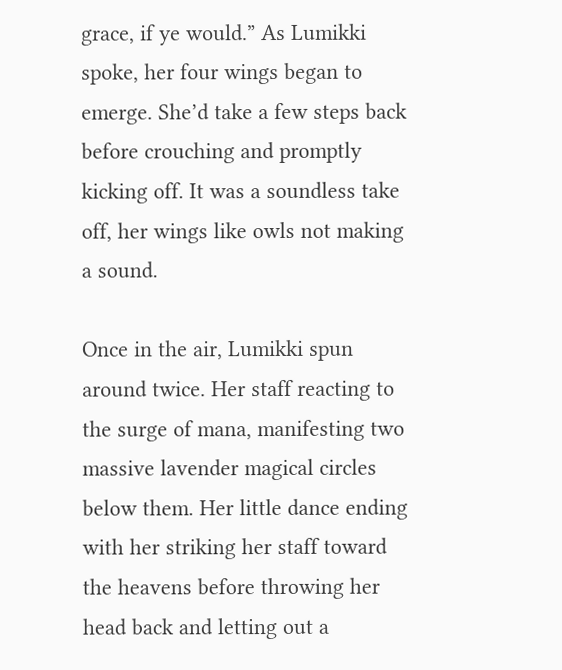grace, if ye would.” As Lumikki spoke, her four wings began to emerge. She’d take a few steps back before crouching and promptly kicking off. It was a soundless take off, her wings like owls not making a sound.

Once in the air, Lumikki spun around twice. Her staff reacting to the surge of mana, manifesting two massive lavender magical circles below them. Her little dance ending with her striking her staff toward the heavens before throwing her head back and letting out a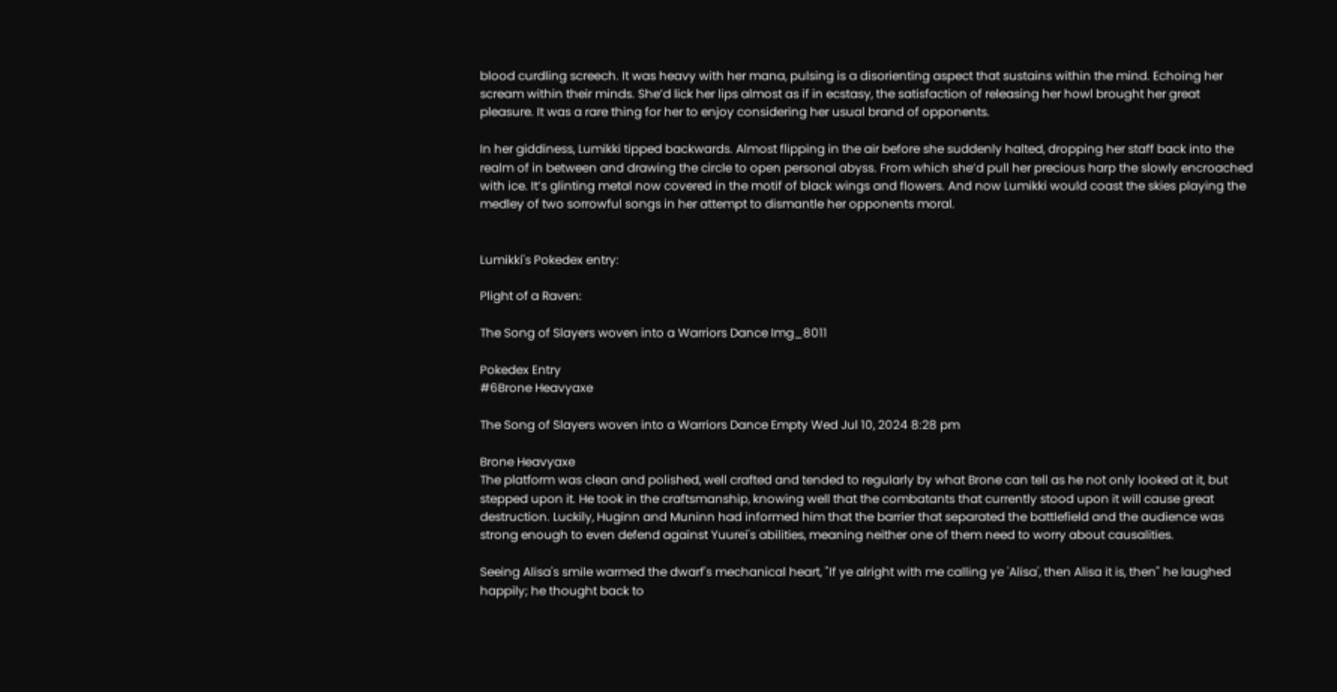blood curdling screech. It was heavy with her mana, pulsing is a disorienting aspect that sustains within the mind. Echoing her scream within their minds. She’d lick her lips almost as if in ecstasy, the satisfaction of releasing her howl brought her great pleasure. It was a rare thing for her to enjoy considering her usual brand of opponents.

In her giddiness, Lumikki tipped backwards. Almost flipping in the air before she suddenly halted, dropping her staff back into the realm of in between and drawing the circle to open personal abyss. From which she’d pull her precious harp the slowly encroached with ice. It’s glinting metal now covered in the motif of black wings and flowers. And now Lumikki would coast the skies playing the medley of two sorrowful songs in her attempt to dismantle her opponents moral.


Lumikki's Pokedex entry:

Plight of a Raven:

The Song of Slayers woven into a Warriors Dance Img_8011

Pokedex Entry
#6Brone Heavyaxe

The Song of Slayers woven into a Warriors Dance Empty Wed Jul 10, 2024 8:28 pm

Brone Heavyaxe
The platform was clean and polished, well crafted and tended to regularly by what Brone can tell as he not only looked at it, but stepped upon it. He took in the craftsmanship, knowing well that the combatants that currently stood upon it will cause great destruction. Luckily, Huginn and Muninn had informed him that the barrier that separated the battlefield and the audience was strong enough to even defend against Yuurei's abilities, meaning neither one of them need to worry about causalities.

Seeing Alisa's smile warmed the dwarf's mechanical heart, "If ye alright with me calling ye 'Alisa', then Alisa it is, then" he laughed happily; he thought back to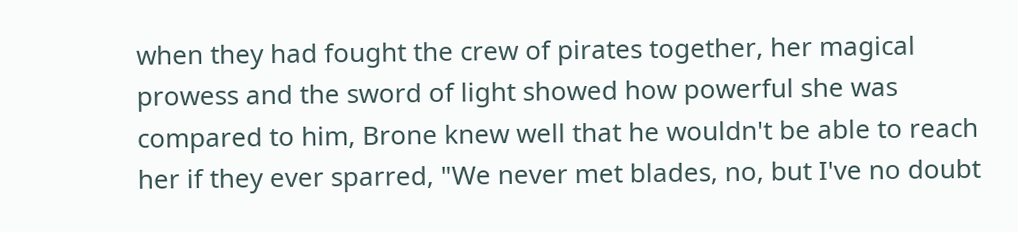when they had fought the crew of pirates together, her magical prowess and the sword of light showed how powerful she was compared to him, Brone knew well that he wouldn't be able to reach her if they ever sparred, "We never met blades, no, but I've no doubt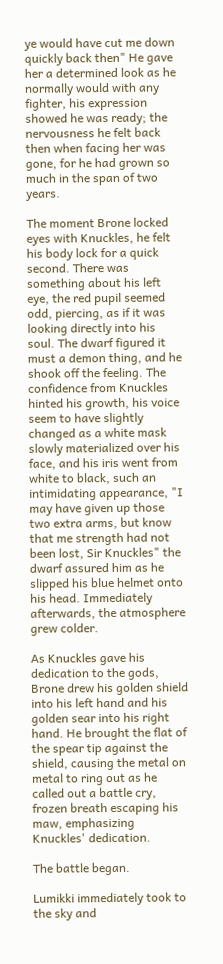ye would have cut me down quickly back then" He gave her a determined look as he normally would with any fighter, his expression showed he was ready; the nervousness he felt back then when facing her was gone, for he had grown so much in the span of two years.

The moment Brone locked eyes with Knuckles, he felt his body lock for a quick second. There was something about his left eye, the red pupil seemed odd, piercing, as if it was looking directly into his soul. The dwarf figured it must a demon thing, and he shook off the feeling. The confidence from Knuckles hinted his growth, his voice seem to have slightly changed as a white mask slowly materialized over his face, and his iris went from white to black, such an intimidating appearance, "I may have given up those two extra arms, but know that me strength had not been lost, Sir Knuckles" the dwarf assured him as he slipped his blue helmet onto his head. Immediately afterwards, the atmosphere grew colder.

As Knuckles gave his dedication to the gods, Brone drew his golden shield into his left hand and his golden sear into his right hand. He brought the flat of the spear tip against the shield, causing the metal on metal to ring out as he called out a battle cry, frozen breath escaping his maw, emphasizing Knuckles' dedication.

The battle began.

Lumikki immediately took to the sky and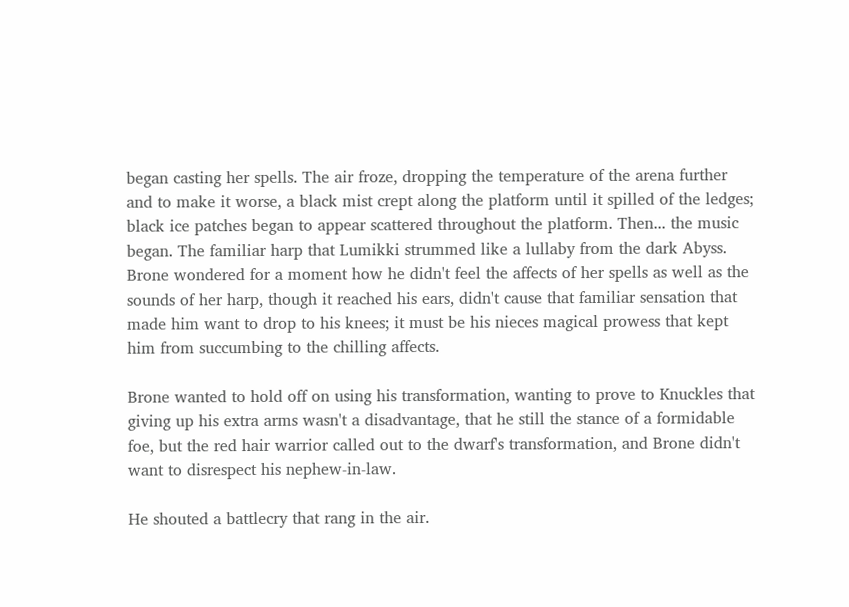began casting her spells. The air froze, dropping the temperature of the arena further and to make it worse, a black mist crept along the platform until it spilled of the ledges; black ice patches began to appear scattered throughout the platform. Then... the music began. The familiar harp that Lumikki strummed like a lullaby from the dark Abyss. Brone wondered for a moment how he didn't feel the affects of her spells as well as the sounds of her harp, though it reached his ears, didn't cause that familiar sensation that made him want to drop to his knees; it must be his nieces magical prowess that kept him from succumbing to the chilling affects.

Brone wanted to hold off on using his transformation, wanting to prove to Knuckles that giving up his extra arms wasn't a disadvantage, that he still the stance of a formidable foe, but the red hair warrior called out to the dwarf's transformation, and Brone didn't want to disrespect his nephew-in-law.

He shouted a battlecry that rang in the air.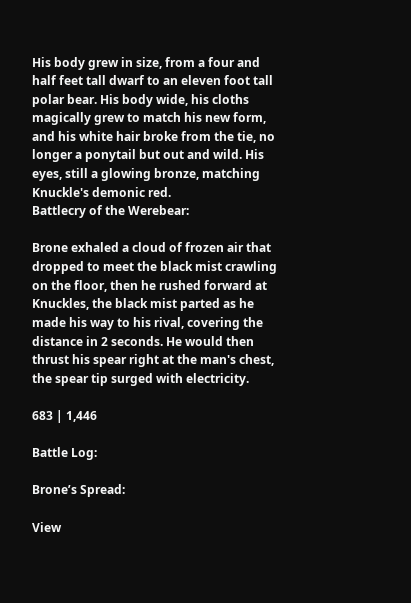His body grew in size, from a four and half feet tall dwarf to an eleven foot tall polar bear. His body wide, his cloths magically grew to match his new form, and his white hair broke from the tie, no longer a ponytail but out and wild. His eyes, still a glowing bronze, matching Knuckle's demonic red.
Battlecry of the Werebear:

Brone exhaled a cloud of frozen air that dropped to meet the black mist crawling on the floor, then he rushed forward at Knuckles, the black mist parted as he made his way to his rival, covering the distance in 2 seconds. He would then thrust his spear right at the man's chest, the spear tip surged with electricity.

683 | 1,446

Battle Log:

Brone’s Spread:

View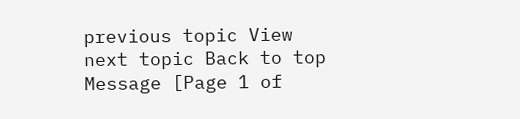previous topic View next topic Back to top  Message [Page 1 of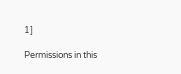1]

Permissions in this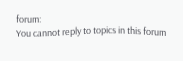forum:
You cannot reply to topics in this forum